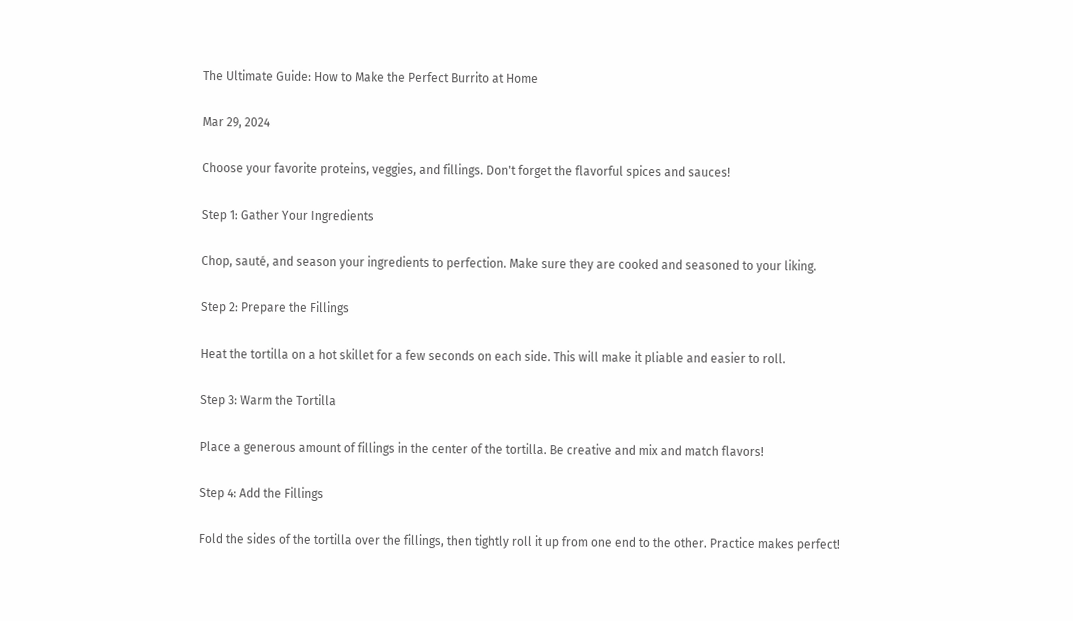The Ultimate Guide: How to Make the Perfect Burrito at Home

Mar 29, 2024

Choose your favorite proteins, veggies, and fillings. Don't forget the flavorful spices and sauces!

Step 1: Gather Your Ingredients

Chop, sauté, and season your ingredients to perfection. Make sure they are cooked and seasoned to your liking.

Step 2: Prepare the Fillings

Heat the tortilla on a hot skillet for a few seconds on each side. This will make it pliable and easier to roll.

Step 3: Warm the Tortilla

Place a generous amount of fillings in the center of the tortilla. Be creative and mix and match flavors!

Step 4: Add the Fillings

Fold the sides of the tortilla over the fillings, then tightly roll it up from one end to the other. Practice makes perfect!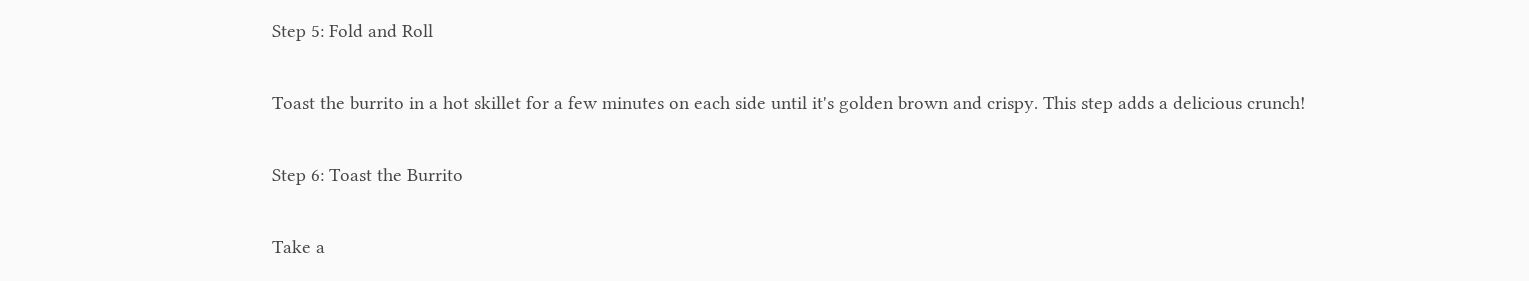Step 5: Fold and Roll

Toast the burrito in a hot skillet for a few minutes on each side until it's golden brown and crispy. This step adds a delicious crunch!

Step 6: Toast the Burrito

Take a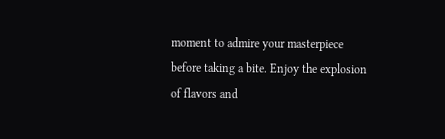moment to admire your masterpiece before taking a bite. Enjoy the explosion of flavors and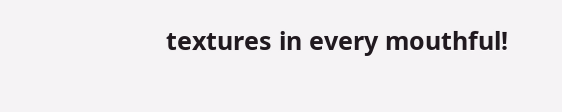textures in every mouthful!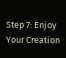Step 7: Enjoy Your Creation